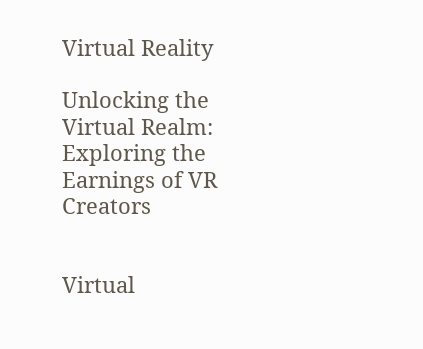Virtual Reality

Unlocking the Virtual Realm: Exploring the Earnings of VR Creators


Virtual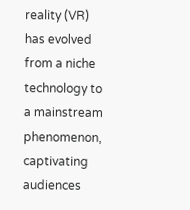reality (VR) has evolved from a niche technology to a mainstream phenomenon, captivating audiences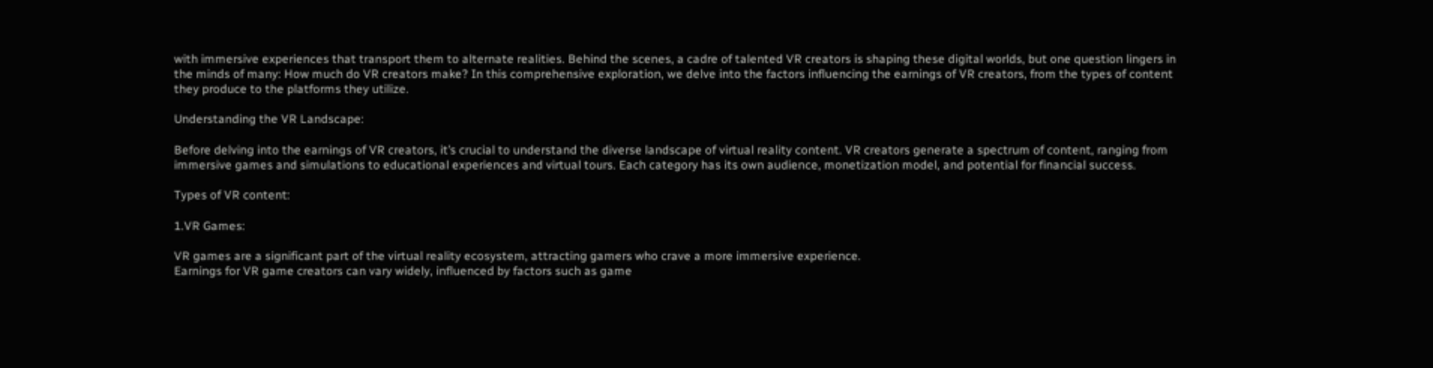with immersive experiences that transport them to alternate realities. Behind the scenes, a cadre of talented VR creators is shaping these digital worlds, but one question lingers in the minds of many: How much do VR creators make? In this comprehensive exploration, we delve into the factors influencing the earnings of VR creators, from the types of content they produce to the platforms they utilize.

Understanding the VR Landscape:

Before delving into the earnings of VR creators, it’s crucial to understand the diverse landscape of virtual reality content. VR creators generate a spectrum of content, ranging from immersive games and simulations to educational experiences and virtual tours. Each category has its own audience, monetization model, and potential for financial success.

Types of VR content:

1.VR Games:

VR games are a significant part of the virtual reality ecosystem, attracting gamers who crave a more immersive experience.
Earnings for VR game creators can vary widely, influenced by factors such as game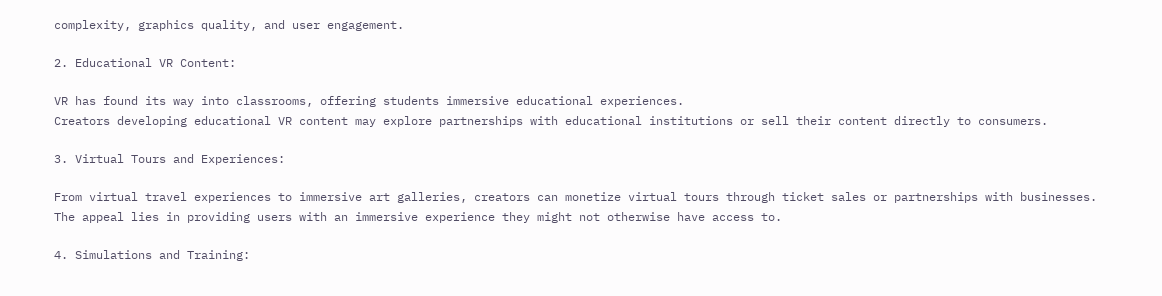complexity, graphics quality, and user engagement.

2. Educational VR Content:

VR has found its way into classrooms, offering students immersive educational experiences.
Creators developing educational VR content may explore partnerships with educational institutions or sell their content directly to consumers.

3. Virtual Tours and Experiences:

From virtual travel experiences to immersive art galleries, creators can monetize virtual tours through ticket sales or partnerships with businesses.
The appeal lies in providing users with an immersive experience they might not otherwise have access to.

4. Simulations and Training: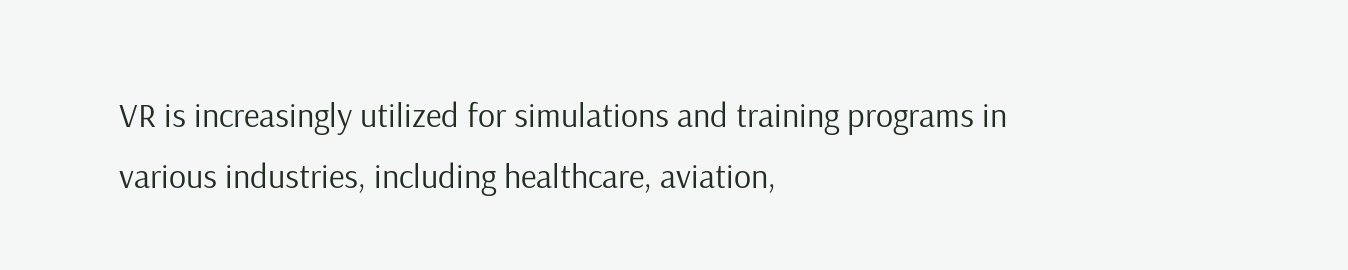VR is increasingly utilized for simulations and training programs in various industries, including healthcare, aviation,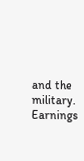and the military.
Earnings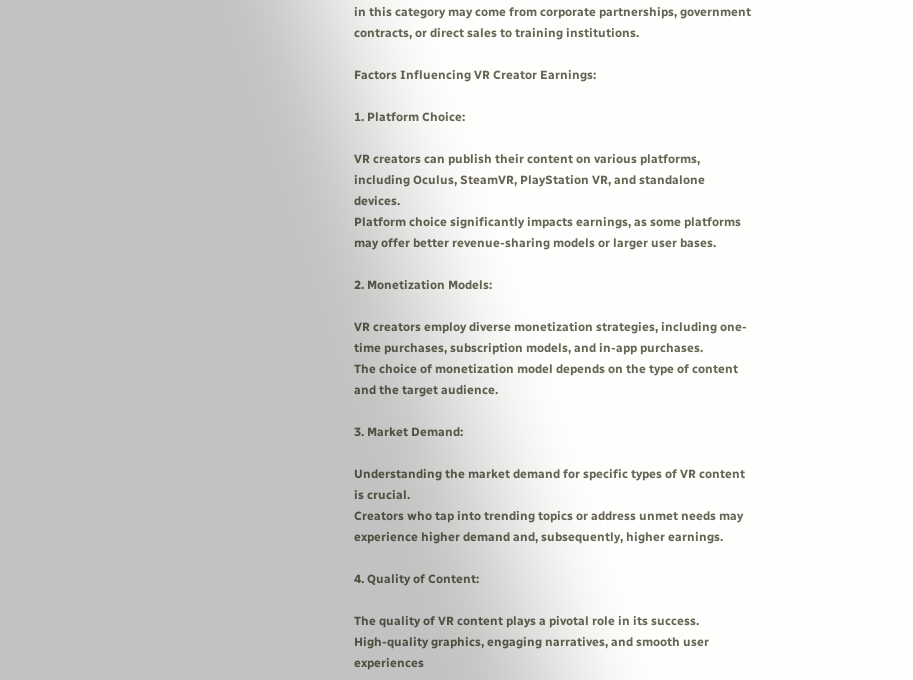in this category may come from corporate partnerships, government contracts, or direct sales to training institutions.

Factors Influencing VR Creator Earnings:

1. Platform Choice:

VR creators can publish their content on various platforms, including Oculus, SteamVR, PlayStation VR, and standalone devices.
Platform choice significantly impacts earnings, as some platforms may offer better revenue-sharing models or larger user bases.

2. Monetization Models:

VR creators employ diverse monetization strategies, including one-time purchases, subscription models, and in-app purchases.
The choice of monetization model depends on the type of content and the target audience.

3. Market Demand:

Understanding the market demand for specific types of VR content is crucial.
Creators who tap into trending topics or address unmet needs may experience higher demand and, subsequently, higher earnings.

4. Quality of Content:

The quality of VR content plays a pivotal role in its success.
High-quality graphics, engaging narratives, and smooth user experiences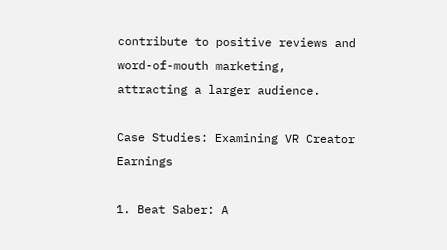contribute to positive reviews and word-of-mouth marketing, attracting a larger audience.

Case Studies: Examining VR Creator Earnings

1. Beat Saber: A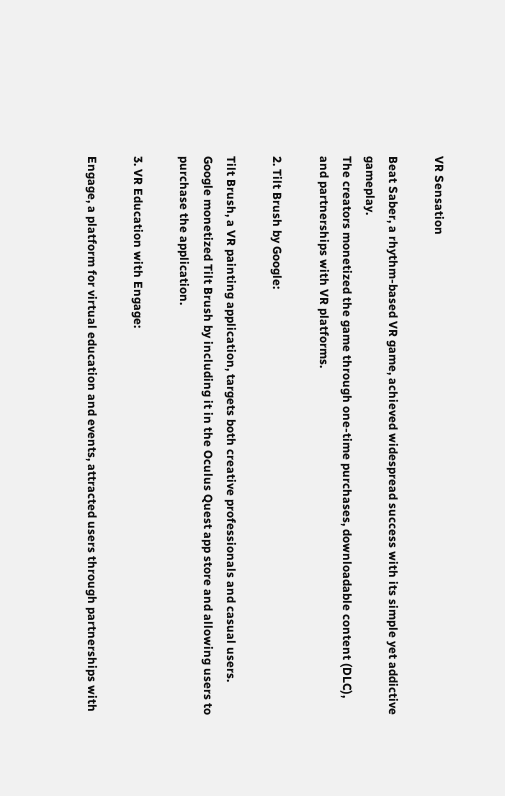VR Sensation

Beat Saber, a rhythm-based VR game, achieved widespread success with its simple yet addictive gameplay.
The creators monetized the game through one-time purchases, downloadable content (DLC), and partnerships with VR platforms.

2. Tilt Brush by Google:

Tilt Brush, a VR painting application, targets both creative professionals and casual users.
Google monetized Tilt Brush by including it in the Oculus Quest app store and allowing users to purchase the application.

3. VR Education with Engage:

Engage, a platform for virtual education and events, attracted users through partnerships with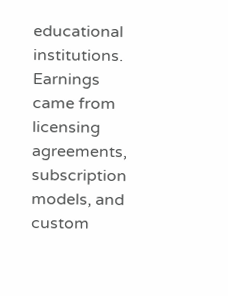educational institutions.
Earnings came from licensing agreements, subscription models, and custom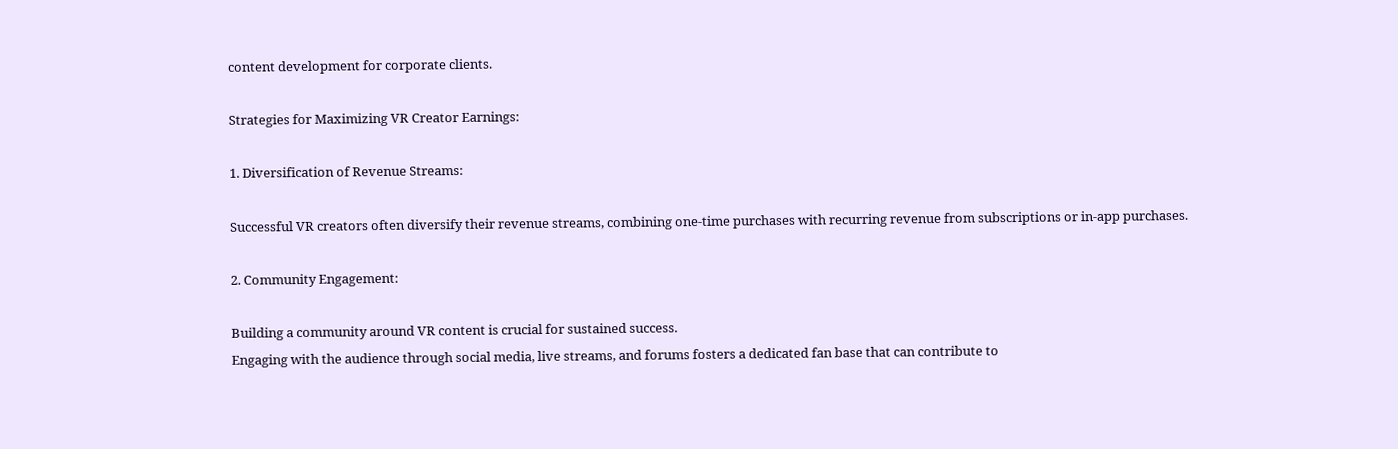content development for corporate clients.

Strategies for Maximizing VR Creator Earnings:

1. Diversification of Revenue Streams:

Successful VR creators often diversify their revenue streams, combining one-time purchases with recurring revenue from subscriptions or in-app purchases.

2. Community Engagement:

Building a community around VR content is crucial for sustained success.
Engaging with the audience through social media, live streams, and forums fosters a dedicated fan base that can contribute to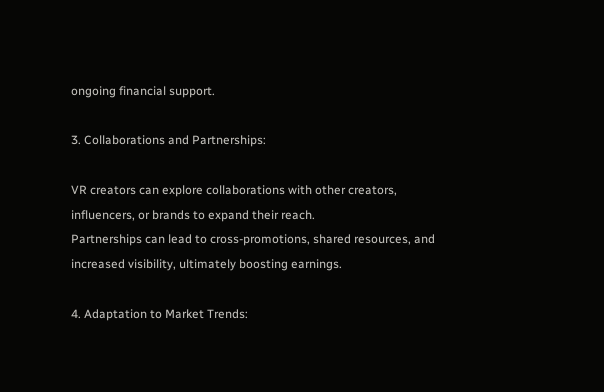ongoing financial support.

3. Collaborations and Partnerships:

VR creators can explore collaborations with other creators, influencers, or brands to expand their reach.
Partnerships can lead to cross-promotions, shared resources, and increased visibility, ultimately boosting earnings.

4. Adaptation to Market Trends: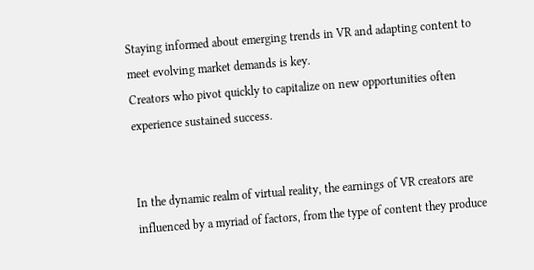Staying informed about emerging trends in VR and adapting content to meet evolving market demands is key.
Creators who pivot quickly to capitalize on new opportunities often experience sustained success.


In the dynamic realm of virtual reality, the earnings of VR creators are influenced by a myriad of factors, from the type of content they produce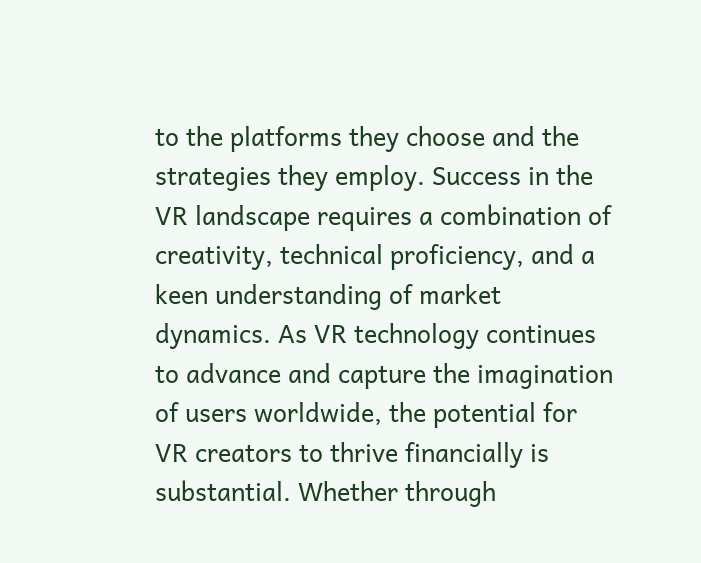to the platforms they choose and the strategies they employ. Success in the VR landscape requires a combination of creativity, technical proficiency, and a keen understanding of market dynamics. As VR technology continues to advance and capture the imagination of users worldwide, the potential for VR creators to thrive financially is substantial. Whether through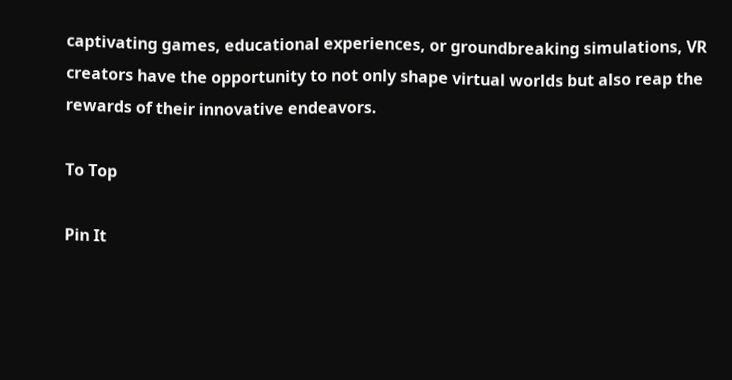captivating games, educational experiences, or groundbreaking simulations, VR creators have the opportunity to not only shape virtual worlds but also reap the rewards of their innovative endeavors.

To Top

Pin It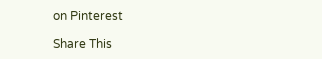on Pinterest

Share This